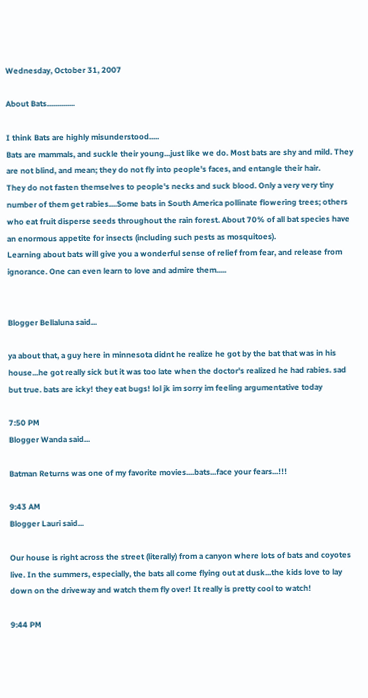Wednesday, October 31, 2007

About Bats..............

I think Bats are highly misunderstood.....
Bats are mammals, and suckle their young...just like we do. Most bats are shy and mild. They are not blind, and mean; they do not fly into people's faces, and entangle their hair.
They do not fasten themselves to people's necks and suck blood. Only a very very tiny number of them get rabies....Some bats in South America pollinate flowering trees; others who eat fruit disperse seeds throughout the rain forest. About 70% of all bat species have an enormous appetite for insects (including such pests as mosquitoes).
Learning about bats will give you a wonderful sense of relief from fear, and release from ignorance. One can even learn to love and admire them.....


Blogger Bellaluna said...

ya about that, a guy here in minnesota didnt he realize he got by the bat that was in his house...he got really sick but it was too late when the doctor's realized he had rabies. sad but true. bats are icky! they eat bugs! lol jk im sorry im feeling argumentative today

7:50 PM
Blogger Wanda said...

Batman Returns was one of my favorite movies....bats...face your fears...!!!

9:43 AM
Blogger Lauri said...

Our house is right across the street (literally) from a canyon where lots of bats and coyotes live. In the summers, especially, the bats all come flying out at dusk...the kids love to lay down on the driveway and watch them fly over! It really is pretty cool to watch!

9:44 PM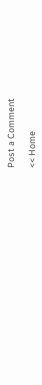Post a Comment

<< Home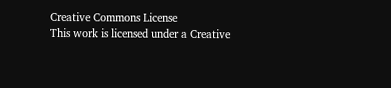Creative Commons License
This work is licensed under a Creative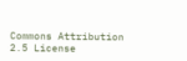Commons Attribution 2.5 License